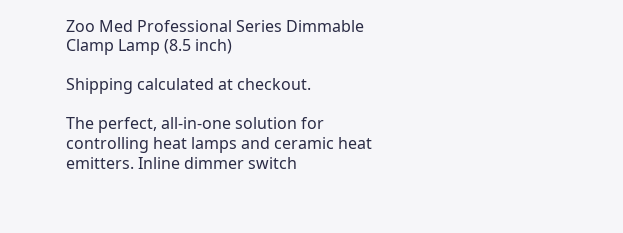Zoo Med Professional Series Dimmable Clamp Lamp (8.5 inch)

Shipping calculated at checkout.

The perfect, all-in-one solution for controlling heat lamps and ceramic heat emitters. Inline dimmer switch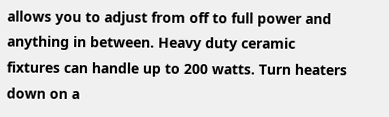allows you to adjust from off to full power and anything in between. Heavy duty ceramic fixtures can handle up to 200 watts. Turn heaters down on a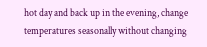hot day and back up in the evening, change temperatures seasonally without changing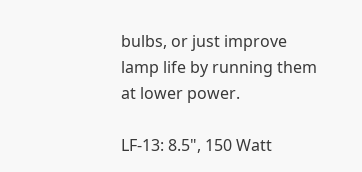bulbs, or just improve lamp life by running them at lower power.

LF-13: 8.5", 150 Watt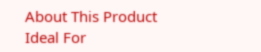About This Product
Ideal For